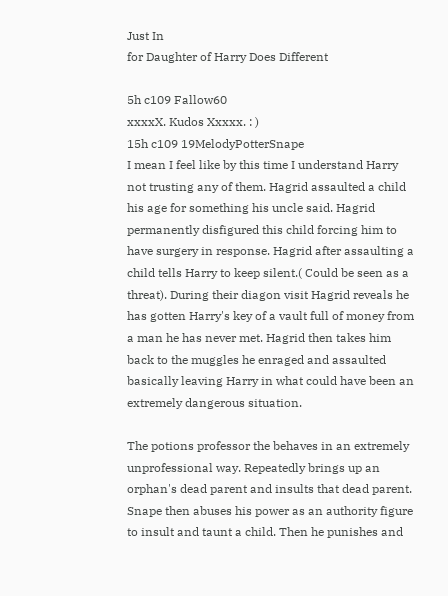Just In
for Daughter of Harry Does Different

5h c109 Fallow60
xxxxX. Kudos Xxxxx. : )
15h c109 19MelodyPotterSnape
I mean I feel like by this time I understand Harry not trusting any of them. Hagrid assaulted a child his age for something his uncle said. Hagrid permanently disfigured this child forcing him to have surgery in response. Hagrid after assaulting a child tells Harry to keep silent.( Could be seen as a threat). During their diagon visit Hagrid reveals he has gotten Harry's key of a vault full of money from a man he has never met. Hagrid then takes him back to the muggles he enraged and assaulted basically leaving Harry in what could have been an extremely dangerous situation.

The potions professor the behaves in an extremely unprofessional way. Repeatedly brings up an orphan's dead parent and insults that dead parent. Snape then abuses his power as an authority figure to insult and taunt a child. Then he punishes and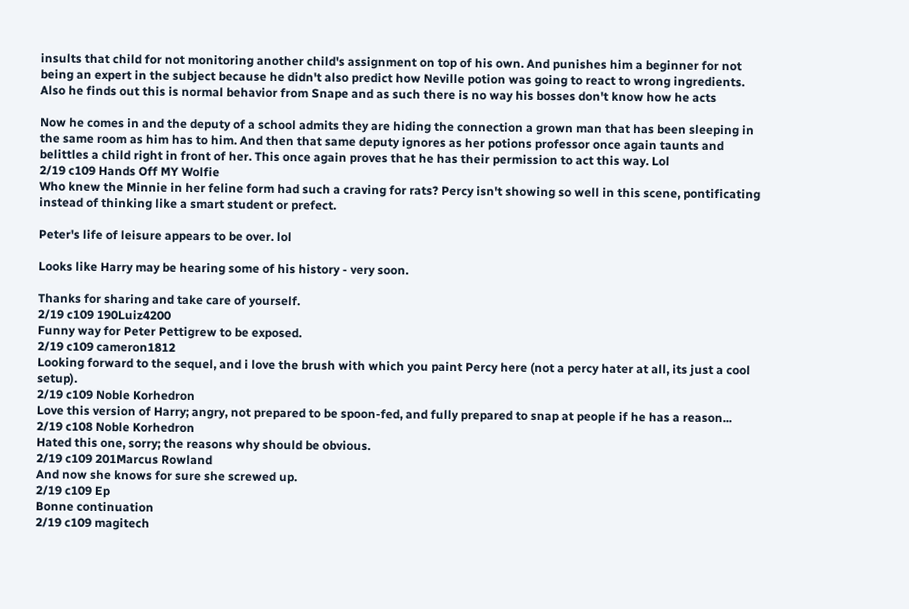insults that child for not monitoring another child's assignment on top of his own. And punishes him a beginner for not being an expert in the subject because he didn't also predict how Neville potion was going to react to wrong ingredients. Also he finds out this is normal behavior from Snape and as such there is no way his bosses don't know how he acts

Now he comes in and the deputy of a school admits they are hiding the connection a grown man that has been sleeping in the same room as him has to him. And then that same deputy ignores as her potions professor once again taunts and belittles a child right in front of her. This once again proves that he has their permission to act this way. Lol
2/19 c109 Hands Off MY Wolfie
Who knew the Minnie in her feline form had such a craving for rats? Percy isn't showing so well in this scene, pontificating instead of thinking like a smart student or prefect.

Peter's life of leisure appears to be over. lol

Looks like Harry may be hearing some of his history - very soon.

Thanks for sharing and take care of yourself.
2/19 c109 190Luiz4200
Funny way for Peter Pettigrew to be exposed.
2/19 c109 cameron1812
Looking forward to the sequel, and i love the brush with which you paint Percy here (not a percy hater at all, its just a cool setup).
2/19 c109 Noble Korhedron
Love this version of Harry; angry, not prepared to be spoon-fed, and fully prepared to snap at people if he has a reason...
2/19 c108 Noble Korhedron
Hated this one, sorry; the reasons why should be obvious.
2/19 c109 201Marcus Rowland
And now she knows for sure she screwed up.
2/19 c109 Ep
Bonne continuation
2/19 c109 magitech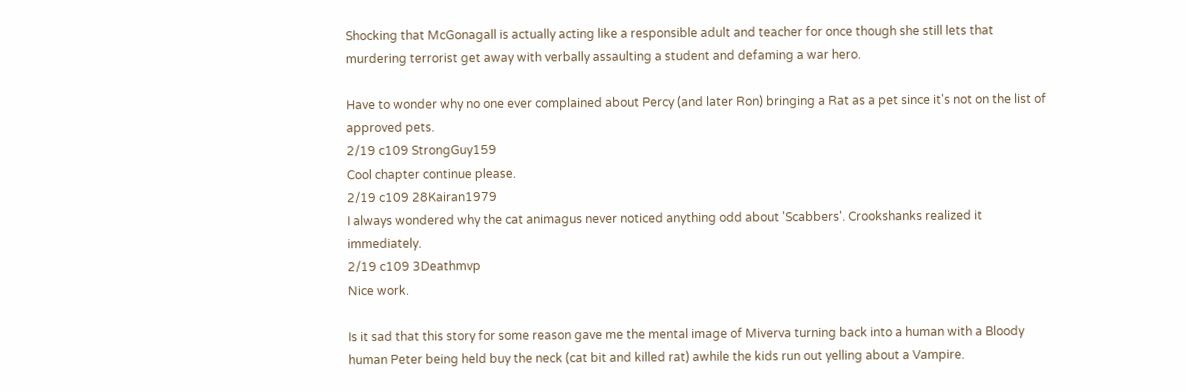Shocking that McGonagall is actually acting like a responsible adult and teacher for once though she still lets that murdering terrorist get away with verbally assaulting a student and defaming a war hero.

Have to wonder why no one ever complained about Percy (and later Ron) bringing a Rat as a pet since it's not on the list of approved pets.
2/19 c109 StrongGuy159
Cool chapter continue please.
2/19 c109 28Kairan1979
I always wondered why the cat animagus never noticed anything odd about 'Scabbers'. Crookshanks realized it immediately.
2/19 c109 3Deathmvp
Nice work.

Is it sad that this story for some reason gave me the mental image of Miverva turning back into a human with a Bloody human Peter being held buy the neck (cat bit and killed rat) awhile the kids run out yelling about a Vampire.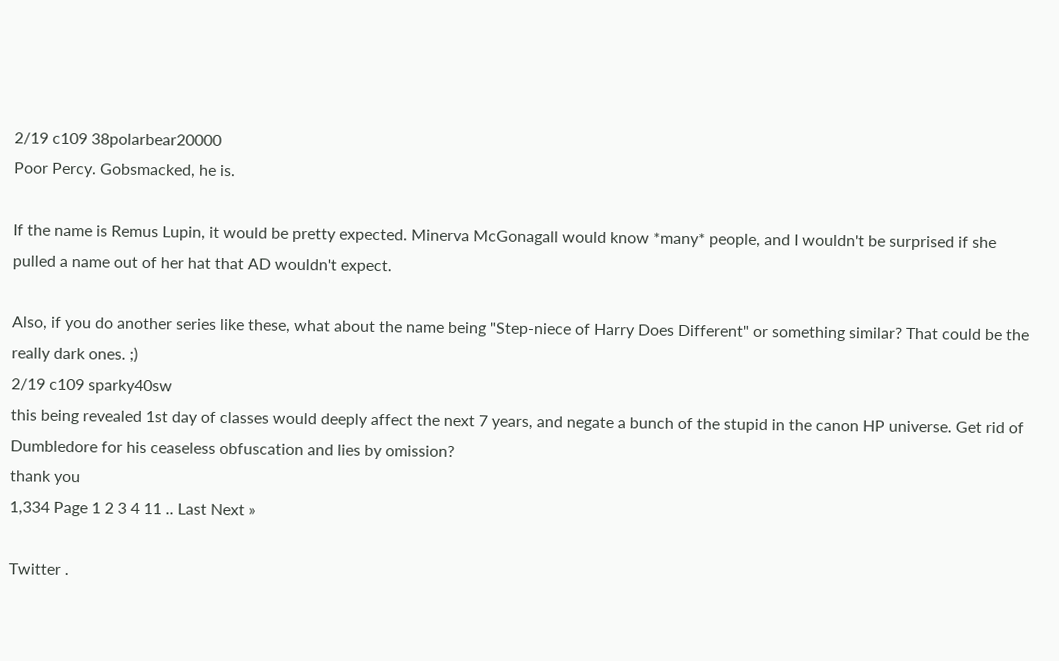2/19 c109 38polarbear20000
Poor Percy. Gobsmacked, he is.

If the name is Remus Lupin, it would be pretty expected. Minerva McGonagall would know *many* people, and I wouldn't be surprised if she pulled a name out of her hat that AD wouldn't expect.

Also, if you do another series like these, what about the name being "Step-niece of Harry Does Different" or something similar? That could be the really dark ones. ;)
2/19 c109 sparky40sw
this being revealed 1st day of classes would deeply affect the next 7 years, and negate a bunch of the stupid in the canon HP universe. Get rid of Dumbledore for his ceaseless obfuscation and lies by omission?
thank you
1,334 Page 1 2 3 4 11 .. Last Next »

Twitter .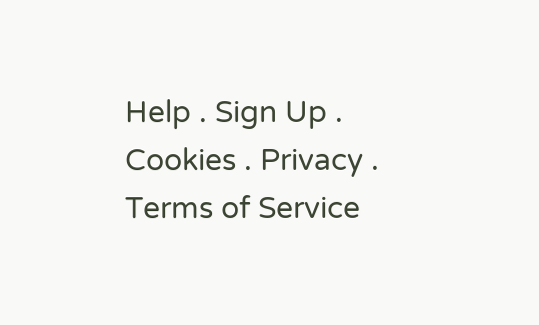Help . Sign Up . Cookies . Privacy . Terms of Service